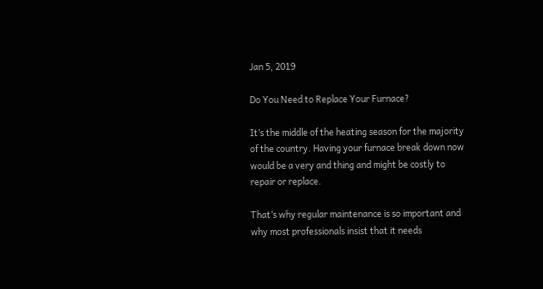Jan 5, 2019

Do You Need to Replace Your Furnace?

It’s the middle of the heating season for the majority of the country. Having your furnace break down now would be a very and thing and might be costly to repair or replace.

That’s why regular maintenance is so important and why most professionals insist that it needs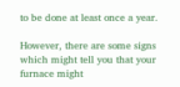to be done at least once a year.

However, there are some signs which might tell you that your furnace might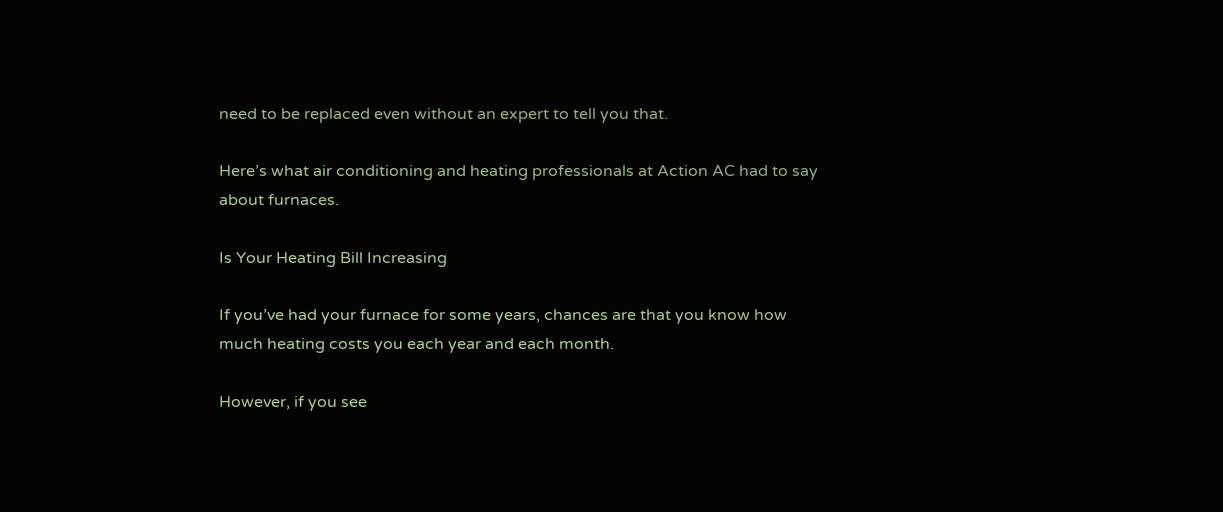need to be replaced even without an expert to tell you that.

Here’s what air conditioning and heating professionals at Action AC had to say about furnaces.

Is Your Heating Bill Increasing

If you’ve had your furnace for some years, chances are that you know how much heating costs you each year and each month.

However, if you see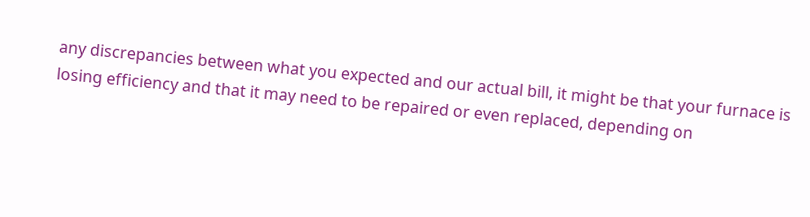any discrepancies between what you expected and our actual bill, it might be that your furnace is losing efficiency and that it may need to be repaired or even replaced, depending on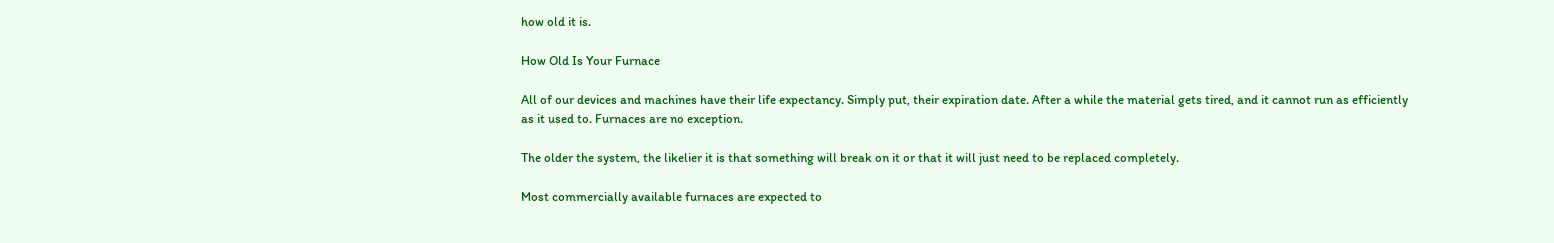how old it is.

How Old Is Your Furnace

All of our devices and machines have their life expectancy. Simply put, their expiration date. After a while the material gets tired, and it cannot run as efficiently as it used to. Furnaces are no exception.

The older the system, the likelier it is that something will break on it or that it will just need to be replaced completely.

Most commercially available furnaces are expected to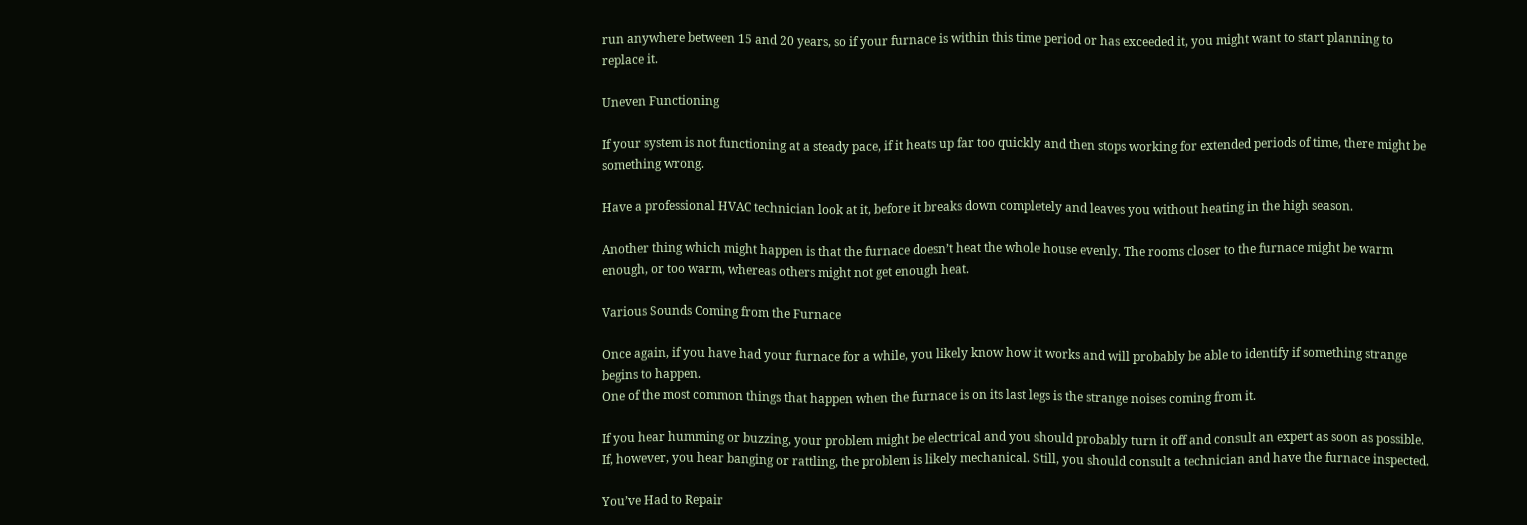run anywhere between 15 and 20 years, so if your furnace is within this time period or has exceeded it, you might want to start planning to replace it.

Uneven Functioning

If your system is not functioning at a steady pace, if it heats up far too quickly and then stops working for extended periods of time, there might be something wrong.

Have a professional HVAC technician look at it, before it breaks down completely and leaves you without heating in the high season.

Another thing which might happen is that the furnace doesn’t heat the whole house evenly. The rooms closer to the furnace might be warm enough, or too warm, whereas others might not get enough heat.

Various Sounds Coming from the Furnace

Once again, if you have had your furnace for a while, you likely know how it works and will probably be able to identify if something strange begins to happen.
One of the most common things that happen when the furnace is on its last legs is the strange noises coming from it.

If you hear humming or buzzing, your problem might be electrical and you should probably turn it off and consult an expert as soon as possible. If, however, you hear banging or rattling, the problem is likely mechanical. Still, you should consult a technician and have the furnace inspected.

You’ve Had to Repair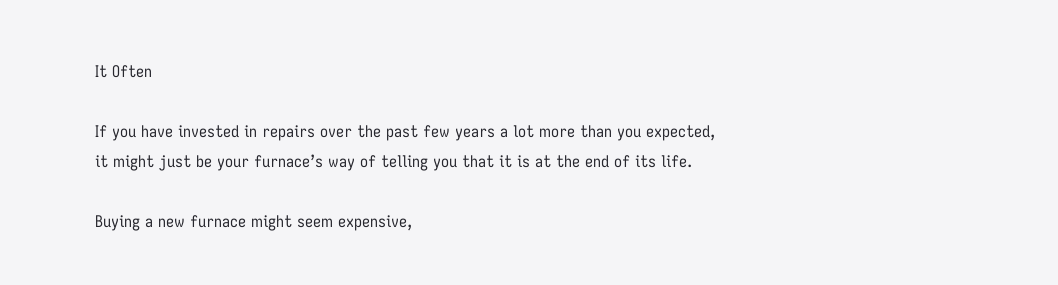It Often

If you have invested in repairs over the past few years a lot more than you expected, it might just be your furnace’s way of telling you that it is at the end of its life.

Buying a new furnace might seem expensive,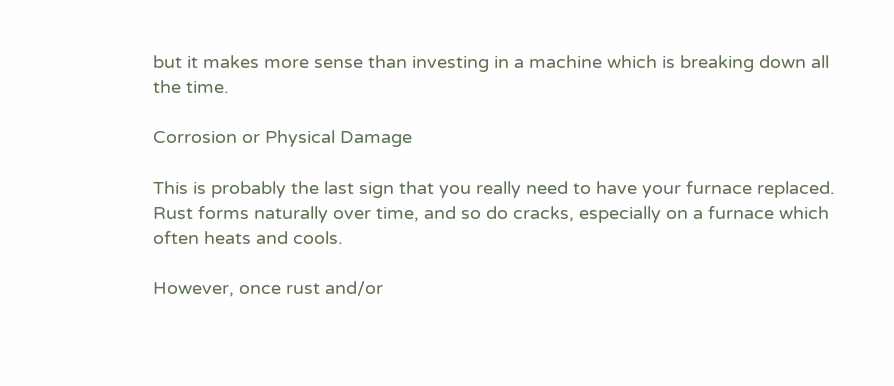but it makes more sense than investing in a machine which is breaking down all the time.

Corrosion or Physical Damage

This is probably the last sign that you really need to have your furnace replaced. Rust forms naturally over time, and so do cracks, especially on a furnace which often heats and cools.

However, once rust and/or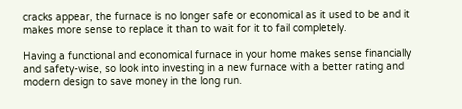cracks appear, the furnace is no longer safe or economical as it used to be and it makes more sense to replace it than to wait for it to fail completely.

Having a functional and economical furnace in your home makes sense financially and safety-wise, so look into investing in a new furnace with a better rating and modern design to save money in the long run.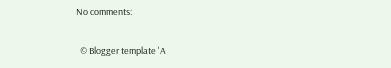No comments:

  © Blogger template 'A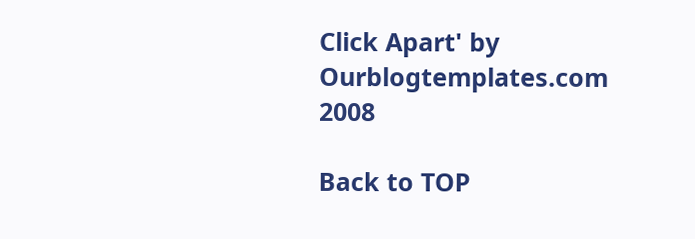Click Apart' by Ourblogtemplates.com 2008

Back to TOP